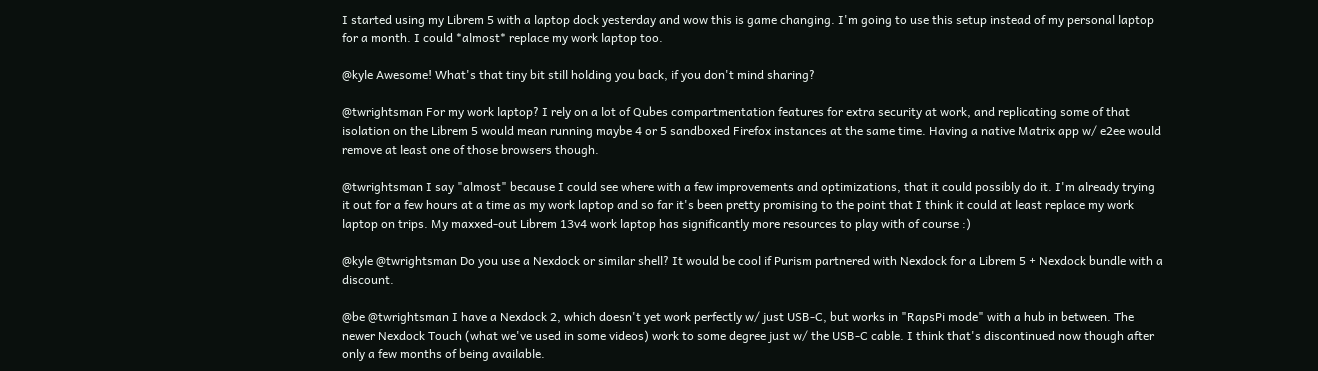I started using my Librem 5 with a laptop dock yesterday and wow this is game changing. I'm going to use this setup instead of my personal laptop for a month. I could *almost* replace my work laptop too.

@kyle Awesome! What's that tiny bit still holding you back, if you don't mind sharing?

@twrightsman For my work laptop? I rely on a lot of Qubes compartmentation features for extra security at work, and replicating some of that isolation on the Librem 5 would mean running maybe 4 or 5 sandboxed Firefox instances at the same time. Having a native Matrix app w/ e2ee would remove at least one of those browsers though.

@twrightsman I say "almost" because I could see where with a few improvements and optimizations, that it could possibly do it. I'm already trying it out for a few hours at a time as my work laptop and so far it's been pretty promising to the point that I think it could at least replace my work laptop on trips. My maxxed-out Librem 13v4 work laptop has significantly more resources to play with of course :)

@kyle @twrightsman Do you use a Nexdock or similar shell? It would be cool if Purism partnered with Nexdock for a Librem 5 + Nexdock bundle with a discount.

@be @twrightsman I have a Nexdock 2, which doesn't yet work perfectly w/ just USB-C, but works in "RapsPi mode" with a hub in between. The newer Nexdock Touch (what we've used in some videos) work to some degree just w/ the USB-C cable. I think that's discontinued now though after only a few months of being available.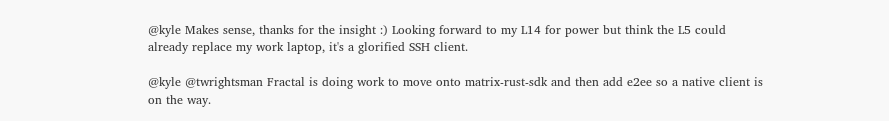@kyle Makes sense, thanks for the insight :) Looking forward to my L14 for power but think the L5 could already replace my work laptop, it's a glorified SSH client.

@kyle @twrightsman Fractal is doing work to move onto matrix-rust-sdk and then add e2ee so a native client is on the way.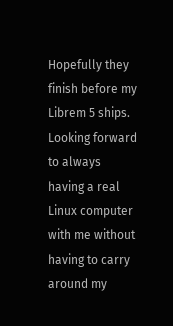Hopefully they finish before my Librem 5 ships. Looking forward to always having a real Linux computer with me without having to carry around my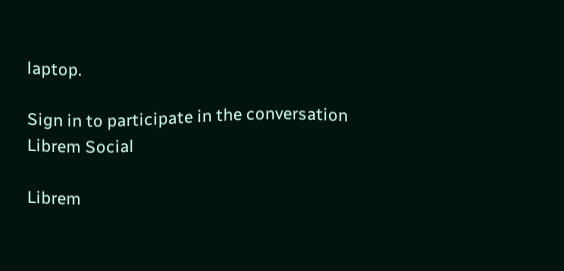laptop.

Sign in to participate in the conversation
Librem Social

Librem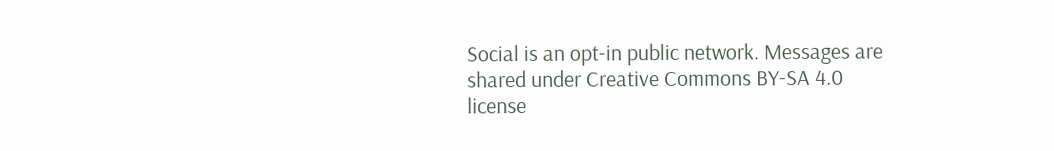Social is an opt-in public network. Messages are shared under Creative Commons BY-SA 4.0 license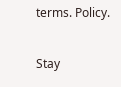terms. Policy.

Stay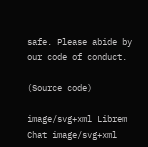safe. Please abide by our code of conduct.

(Source code)

image/svg+xml Librem Chat image/svg+xml